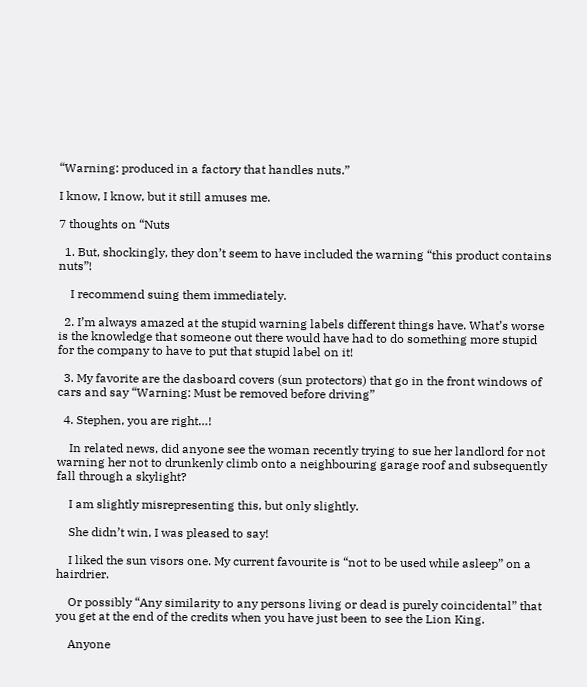“Warning: produced in a factory that handles nuts.”

I know, I know, but it still amuses me.

7 thoughts on “Nuts

  1. But, shockingly, they don’t seem to have included the warning “this product contains nuts”!

    I recommend suing them immediately.

  2. I’m always amazed at the stupid warning labels different things have. What’s worse is the knowledge that someone out there would have had to do something more stupid for the company to have to put that stupid label on it!

  3. My favorite are the dasboard covers (sun protectors) that go in the front windows of cars and say “Warning: Must be removed before driving”

  4. Stephen, you are right…!

    In related news, did anyone see the woman recently trying to sue her landlord for not warning her not to drunkenly climb onto a neighbouring garage roof and subsequently fall through a skylight?

    I am slightly misrepresenting this, but only slightly.

    She didn’t win, I was pleased to say!

    I liked the sun visors one. My current favourite is “not to be used while asleep” on a hairdrier.

    Or possibly “Any similarity to any persons living or dead is purely coincidental” that you get at the end of the credits when you have just been to see the Lion King.

    Anyone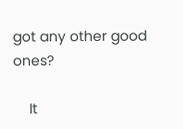got any other good ones?

    It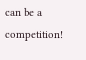can be a competition!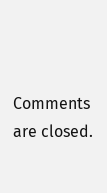Comments are closed.